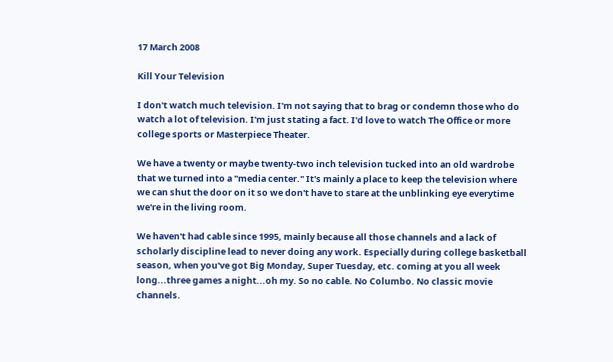17 March 2008

Kill Your Television

I don't watch much television. I'm not saying that to brag or condemn those who do watch a lot of television. I'm just stating a fact. I'd love to watch The Office or more college sports or Masterpiece Theater.

We have a twenty or maybe twenty-two inch television tucked into an old wardrobe that we turned into a "media center." It's mainly a place to keep the television where we can shut the door on it so we don't have to stare at the unblinking eye everytime we're in the living room.

We haven't had cable since 1995, mainly because all those channels and a lack of scholarly discipline lead to never doing any work. Especially during college basketball season, when you've got Big Monday, Super Tuesday, etc. coming at you all week long...three games a night...oh my. So no cable. No Columbo. No classic movie channels.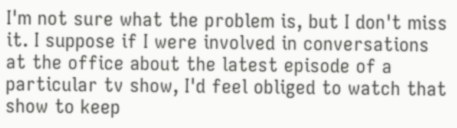I'm not sure what the problem is, but I don't miss it. I suppose if I were involved in conversations at the office about the latest episode of a particular tv show, I'd feel obliged to watch that show to keep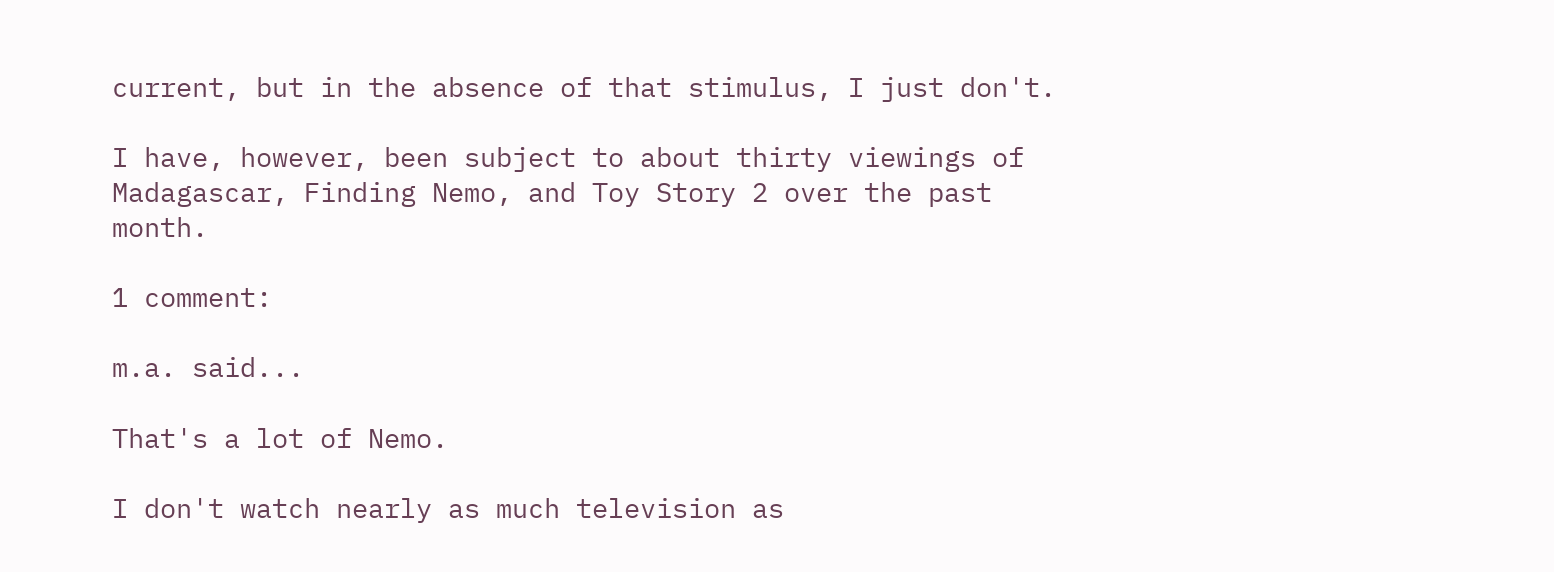current, but in the absence of that stimulus, I just don't.

I have, however, been subject to about thirty viewings of Madagascar, Finding Nemo, and Toy Story 2 over the past month.

1 comment:

m.a. said...

That's a lot of Nemo.

I don't watch nearly as much television as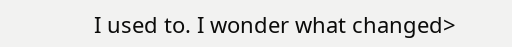I used to. I wonder what changed>